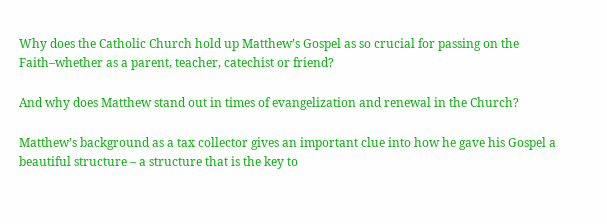Why does the Catholic Church hold up Matthew’s Gospel as so crucial for passing on the Faith–whether as a parent, teacher, catechist or friend?

And why does Matthew stand out in times of evangelization and renewal in the Church?

Matthew’s background as a tax collector gives an important clue into how he gave his Gospel a beautiful structure – a structure that is the key to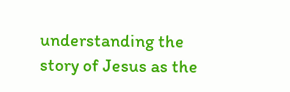understanding the story of Jesus as the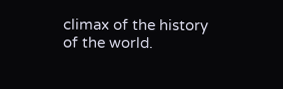climax of the history of the world.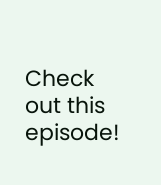Check out this episode!